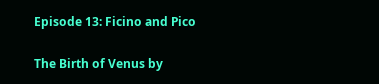Episode 13: Ficino and Pico

The Birth of Venus by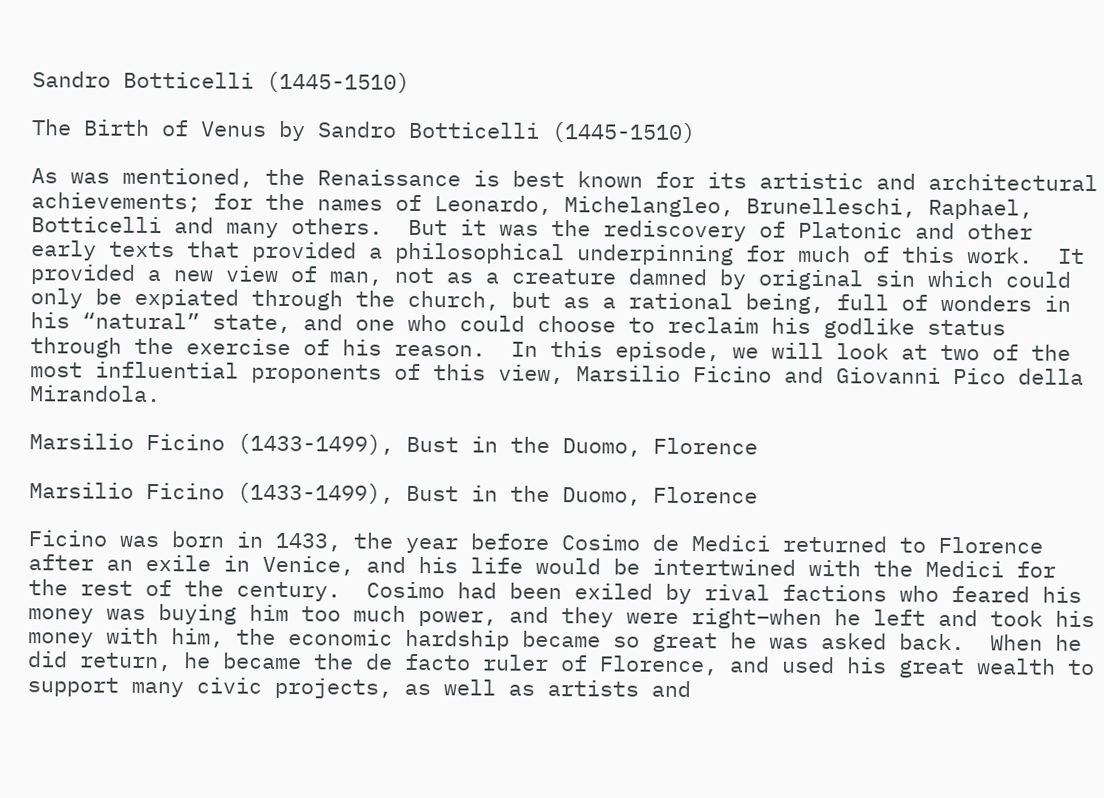Sandro Botticelli (1445-1510)

The Birth of Venus by Sandro Botticelli (1445-1510)

As was mentioned, the Renaissance is best known for its artistic and architectural achievements; for the names of Leonardo, Michelangleo, Brunelleschi, Raphael, Botticelli and many others.  But it was the rediscovery of Platonic and other early texts that provided a philosophical underpinning for much of this work.  It provided a new view of man, not as a creature damned by original sin which could only be expiated through the church, but as a rational being, full of wonders in his “natural” state, and one who could choose to reclaim his godlike status through the exercise of his reason.  In this episode, we will look at two of the most influential proponents of this view, Marsilio Ficino and Giovanni Pico della Mirandola.

Marsilio Ficino (1433-1499), Bust in the Duomo, Florence

Marsilio Ficino (1433-1499), Bust in the Duomo, Florence

Ficino was born in 1433, the year before Cosimo de Medici returned to Florence after an exile in Venice, and his life would be intertwined with the Medici for the rest of the century.  Cosimo had been exiled by rival factions who feared his money was buying him too much power, and they were right–when he left and took his money with him, the economic hardship became so great he was asked back.  When he did return, he became the de facto ruler of Florence, and used his great wealth to support many civic projects, as well as artists and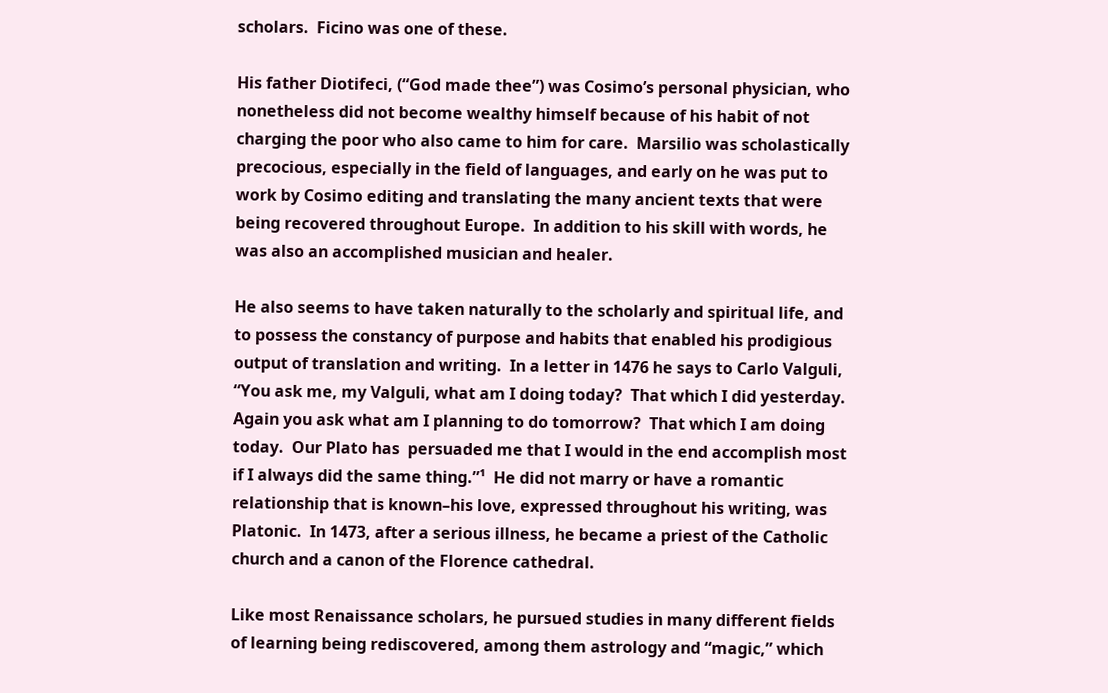scholars.  Ficino was one of these.

His father Diotifeci, (“God made thee”) was Cosimo’s personal physician, who nonetheless did not become wealthy himself because of his habit of not charging the poor who also came to him for care.  Marsilio was scholastically precocious, especially in the field of languages, and early on he was put to work by Cosimo editing and translating the many ancient texts that were being recovered throughout Europe.  In addition to his skill with words, he was also an accomplished musician and healer.

He also seems to have taken naturally to the scholarly and spiritual life, and to possess the constancy of purpose and habits that enabled his prodigious output of translation and writing.  In a letter in 1476 he says to Carlo Valguli, “You ask me, my Valguli, what am I doing today?  That which I did yesterday.  Again you ask what am I planning to do tomorrow?  That which I am doing today.  Our Plato has  persuaded me that I would in the end accomplish most if I always did the same thing.”¹  He did not marry or have a romantic relationship that is known–his love, expressed throughout his writing, was Platonic.  In 1473, after a serious illness, he became a priest of the Catholic church and a canon of the Florence cathedral.

Like most Renaissance scholars, he pursued studies in many different fields of learning being rediscovered, among them astrology and “magic,” which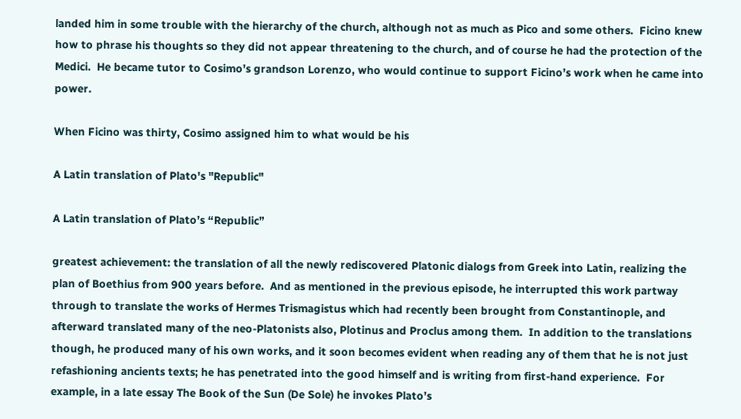landed him in some trouble with the hierarchy of the church, although not as much as Pico and some others.  Ficino knew how to phrase his thoughts so they did not appear threatening to the church, and of course he had the protection of the Medici.  He became tutor to Cosimo’s grandson Lorenzo, who would continue to support Ficino’s work when he came into power.

When Ficino was thirty, Cosimo assigned him to what would be his

A Latin translation of Plato's "Republic"

A Latin translation of Plato’s “Republic”

greatest achievement: the translation of all the newly rediscovered Platonic dialogs from Greek into Latin, realizing the plan of Boethius from 900 years before.  And as mentioned in the previous episode, he interrupted this work partway through to translate the works of Hermes Trismagistus which had recently been brought from Constantinople, and afterward translated many of the neo-Platonists also, Plotinus and Proclus among them.  In addition to the translations though, he produced many of his own works, and it soon becomes evident when reading any of them that he is not just refashioning ancients texts; he has penetrated into the good himself and is writing from first-hand experience.  For example, in a late essay The Book of the Sun (De Sole) he invokes Plato’s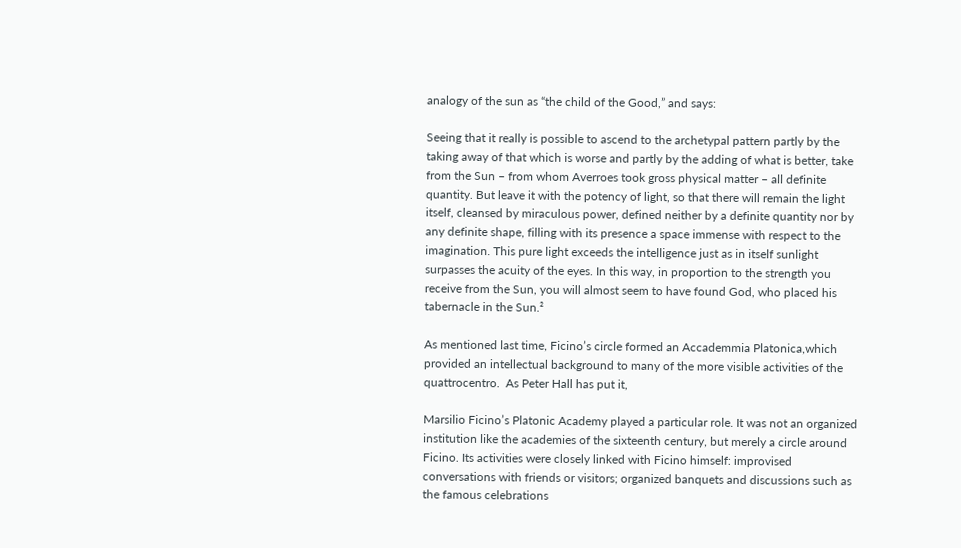analogy of the sun as “the child of the Good,” and says:

Seeing that it really is possible to ascend to the archetypal pattern partly by the taking away of that which is worse and partly by the adding of what is better, take from the Sun – from whom Averroes took gross physical matter – all definite quantity. But leave it with the potency of light, so that there will remain the light itself, cleansed by miraculous power, defined neither by a definite quantity nor by any definite shape, filling with its presence a space immense with respect to the imagination. This pure light exceeds the intelligence just as in itself sunlight surpasses the acuity of the eyes. In this way, in proportion to the strength you receive from the Sun, you will almost seem to have found God, who placed his tabernacle in the Sun.²

As mentioned last time, Ficino’s circle formed an Accademmia Platonica,which provided an intellectual background to many of the more visible activities of the quattrocentro.  As Peter Hall has put it,

Marsilio Ficino’s Platonic Academy played a particular role. It was not an organized institution like the academies of the sixteenth century, but merely a circle around Ficino. Its activities were closely linked with Ficino himself: improvised conversations with friends or visitors; organized banquets and discussions such as the famous celebrations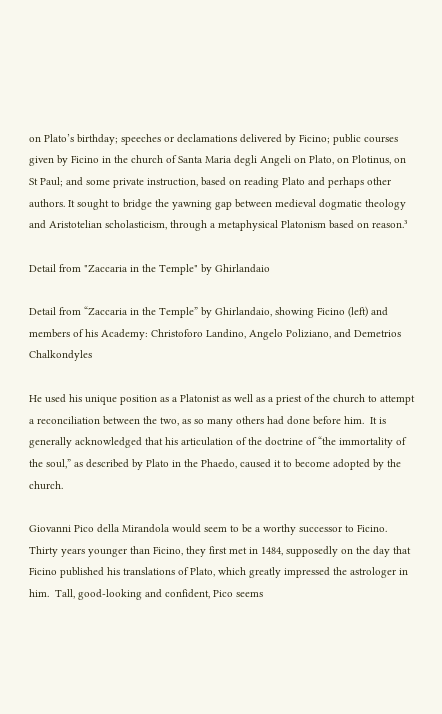on Plato’s birthday; speeches or declamations delivered by Ficino; public courses given by Ficino in the church of Santa Maria degli Angeli on Plato, on Plotinus, on St Paul; and some private instruction, based on reading Plato and perhaps other authors. It sought to bridge the yawning gap between medieval dogmatic theology and Aristotelian scholasticism, through a metaphysical Platonism based on reason.³

Detail from "Zaccaria in the Temple" by Ghirlandaio

Detail from “Zaccaria in the Temple” by Ghirlandaio, showing Ficino (left) and members of his Academy: Christoforo Landino, Angelo Poliziano, and Demetrios Chalkondyles

He used his unique position as a Platonist as well as a priest of the church to attempt a reconciliation between the two, as so many others had done before him.  It is generally acknowledged that his articulation of the doctrine of “the immortality of the soul,” as described by Plato in the Phaedo, caused it to become adopted by the church.

Giovanni Pico della Mirandola would seem to be a worthy successor to Ficino.  Thirty years younger than Ficino, they first met in 1484, supposedly on the day that Ficino published his translations of Plato, which greatly impressed the astrologer in him.  Tall, good-looking and confident, Pico seems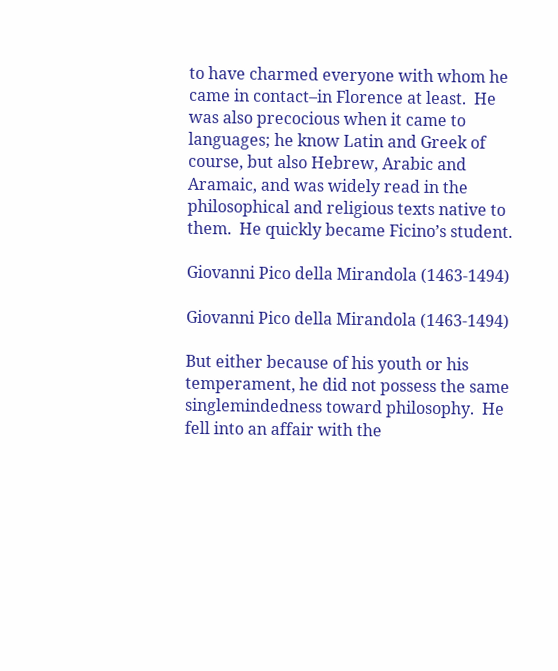to have charmed everyone with whom he came in contact–in Florence at least.  He was also precocious when it came to languages; he know Latin and Greek of course, but also Hebrew, Arabic and Aramaic, and was widely read in the philosophical and religious texts native to them.  He quickly became Ficino’s student.

Giovanni Pico della Mirandola (1463-1494)

Giovanni Pico della Mirandola (1463-1494)

But either because of his youth or his temperament, he did not possess the same singlemindedness toward philosophy.  He fell into an affair with the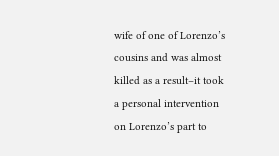wife of one of Lorenzo’s cousins and was almost killed as a result–it took a personal intervention on Lorenzo’s part to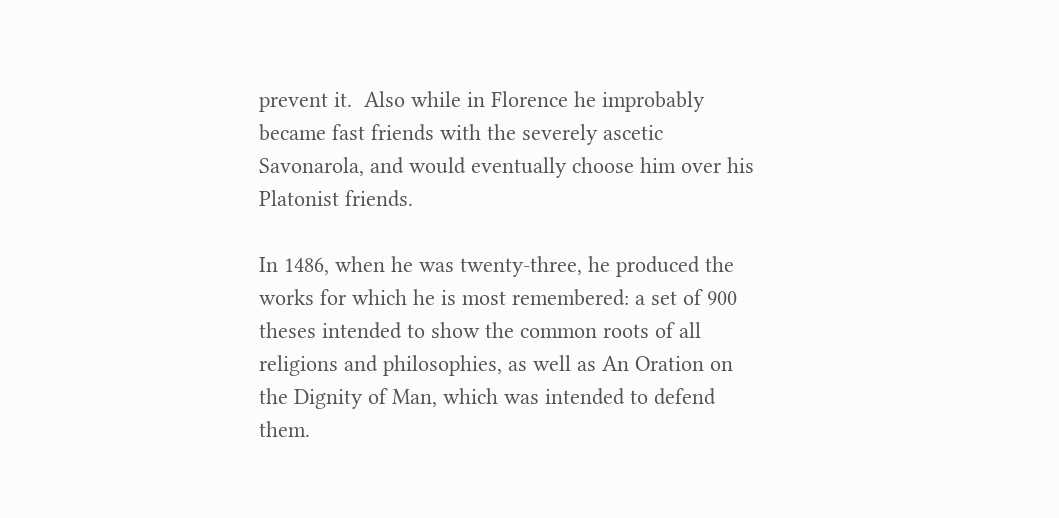prevent it.  Also while in Florence he improbably became fast friends with the severely ascetic Savonarola, and would eventually choose him over his Platonist friends.

In 1486, when he was twenty-three, he produced the works for which he is most remembered: a set of 900 theses intended to show the common roots of all religions and philosophies, as well as An Oration on the Dignity of Man, which was intended to defend them.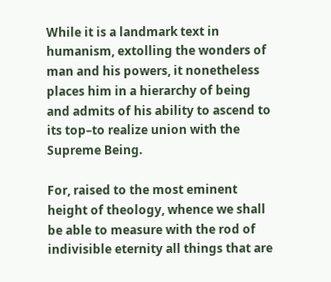While it is a landmark text in humanism, extolling the wonders of man and his powers, it nonetheless places him in a hierarchy of being and admits of his ability to ascend to its top–to realize union with the Supreme Being.

For, raised to the most eminent height of theology, whence we shall be able to measure with the rod of indivisible eternity all things that are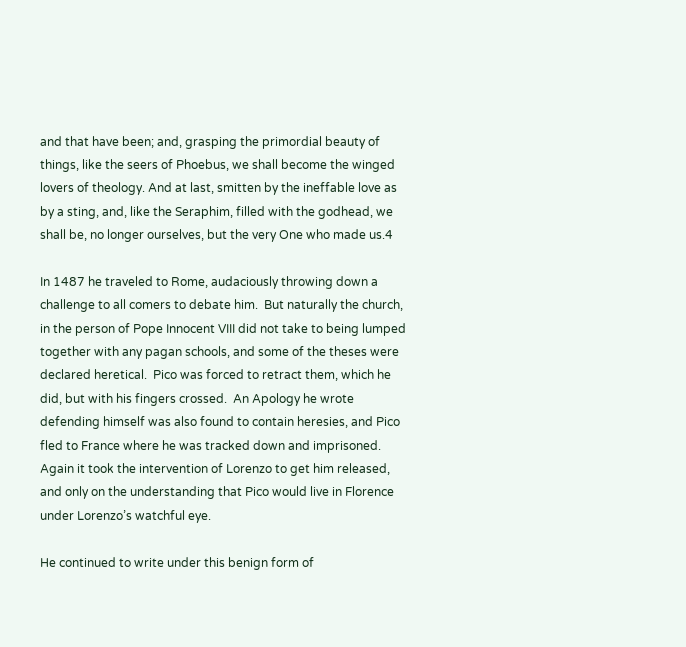and that have been; and, grasping the primordial beauty of things, like the seers of Phoebus, we shall become the winged lovers of theology. And at last, smitten by the ineffable love as by a sting, and, like the Seraphim, filled with the godhead, we shall be, no longer ourselves, but the very One who made us.4

In 1487 he traveled to Rome, audaciously throwing down a challenge to all comers to debate him.  But naturally the church, in the person of Pope Innocent VIII did not take to being lumped together with any pagan schools, and some of the theses were declared heretical.  Pico was forced to retract them, which he did, but with his fingers crossed.  An Apology he wrote defending himself was also found to contain heresies, and Pico fled to France where he was tracked down and imprisoned.  Again it took the intervention of Lorenzo to get him released, and only on the understanding that Pico would live in Florence under Lorenzo’s watchful eye.

He continued to write under this benign form of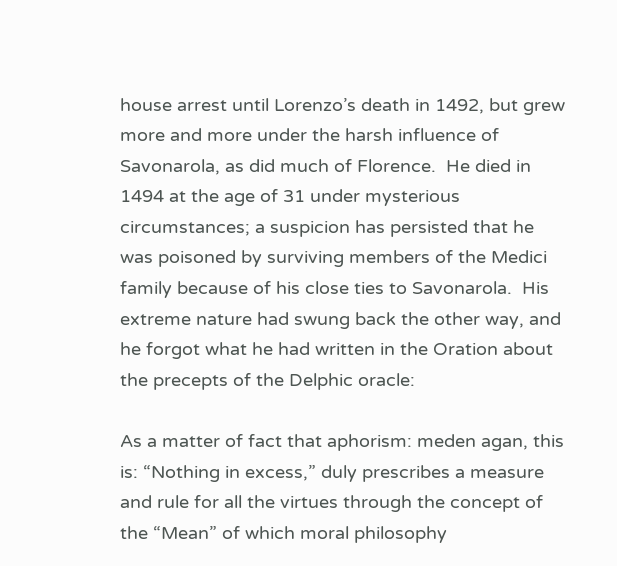house arrest until Lorenzo’s death in 1492, but grew more and more under the harsh influence of Savonarola, as did much of Florence.  He died in 1494 at the age of 31 under mysterious circumstances; a suspicion has persisted that he was poisoned by surviving members of the Medici family because of his close ties to Savonarola.  His extreme nature had swung back the other way, and he forgot what he had written in the Oration about the precepts of the Delphic oracle:

As a matter of fact that aphorism: meden agan, this is: “Nothing in excess,” duly prescribes a measure and rule for all the virtues through the concept of the “Mean” of which moral philosophy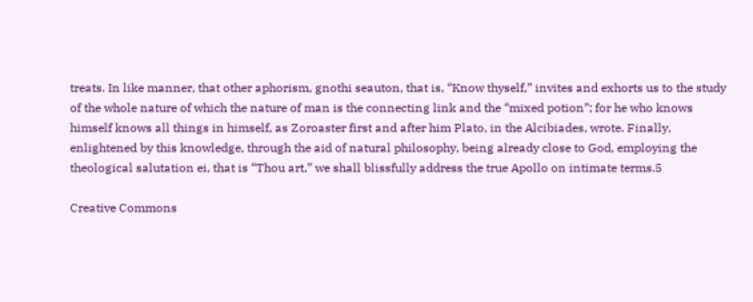treats. In like manner, that other aphorism, gnothi seauton, that is, “Know thyself,” invites and exhorts us to the study of the whole nature of which the nature of man is the connecting link and the “mixed potion”; for he who knows himself knows all things in himself, as Zoroaster first and after him Plato, in the Alcibiades, wrote. Finally, enlightened by this knowledge, through the aid of natural philosophy, being already close to God, employing the theological salutation ei, that is “Thou art,” we shall blissfully address the true Apollo on intimate terms.5

Creative Commons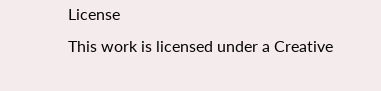License
This work is licensed under a Creative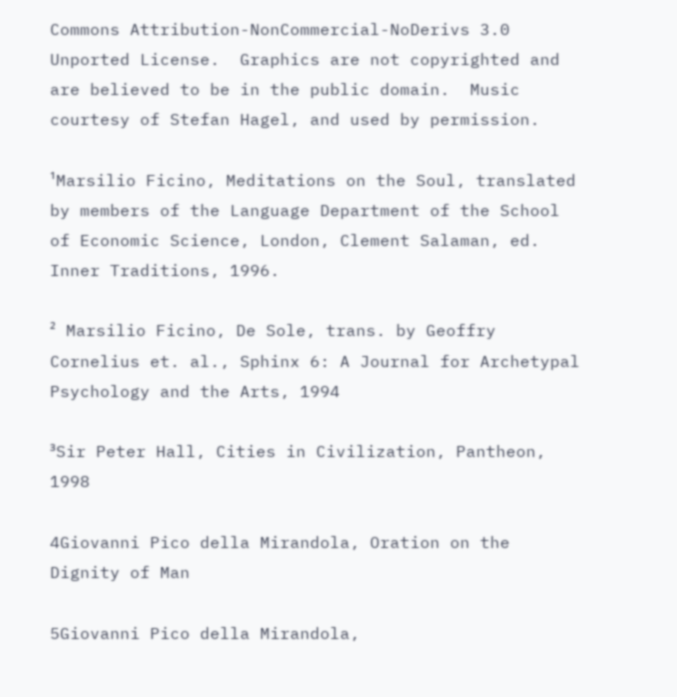Commons Attribution-NonCommercial-NoDerivs 3.0 Unported License.  Graphics are not copyrighted and are believed to be in the public domain.  Music courtesy of Stefan Hagel, and used by permission.

¹Marsilio Ficino, Meditations on the Soul, translated by members of the Language Department of the School of Economic Science, London, Clement Salaman, ed.  Inner Traditions, 1996.

² Marsilio Ficino, De Sole, trans. by Geoffry Cornelius et. al., Sphinx 6: A Journal for Archetypal Psychology and the Arts, 1994

³Sir Peter Hall, Cities in Civilization, Pantheon, 1998

4Giovanni Pico della Mirandola, Oration on the Dignity of Man

5Giovanni Pico della Mirandola,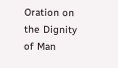Oration on the Dignity of Man